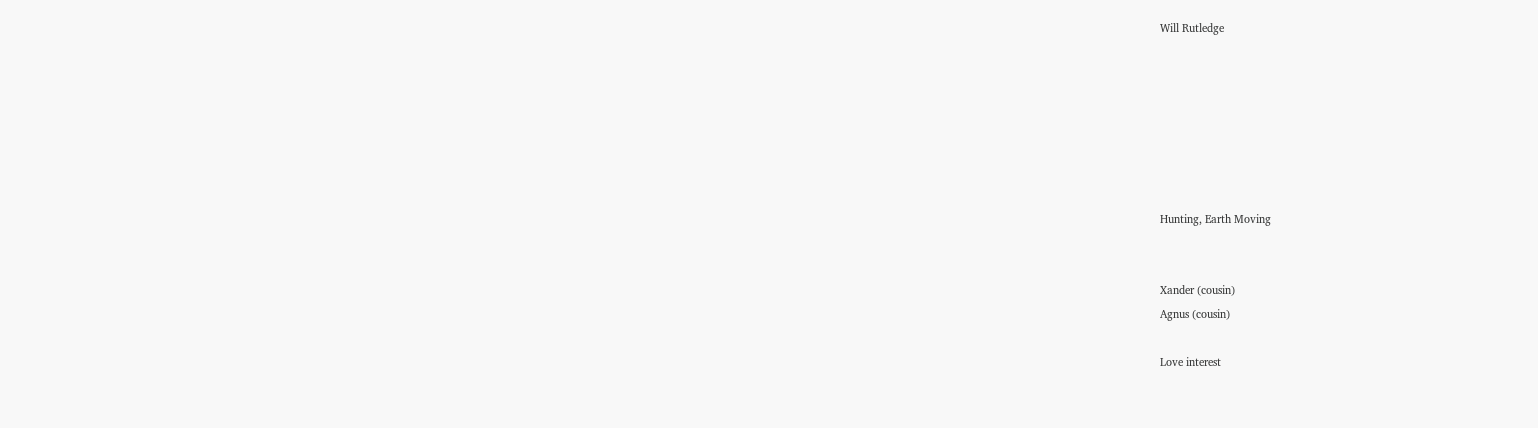Will Rutledge







Hunting, Earth Moving


Xander (cousin)
Agnus (cousin)

Love interest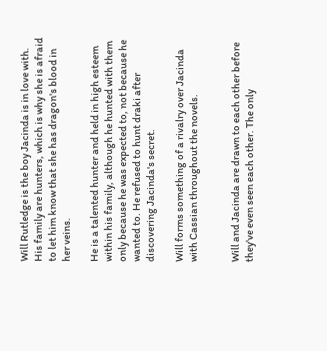Will Rutledge is the boy Jacinda is in love with. His family are hunters, which is why she is afraid to let him know that she has dragon's blood in her veins.

He is a talented hunter and held in high esteem within his family, although he hunted with them only because he was expected to, not because he wanted to. He refused to hunt draki after discovering Jacinda's secret.

Will forms something of a rivalry over Jacinda with Cassian throughout the novels.


Will and Jacinda are drawn to each other before they've even seen each other. The only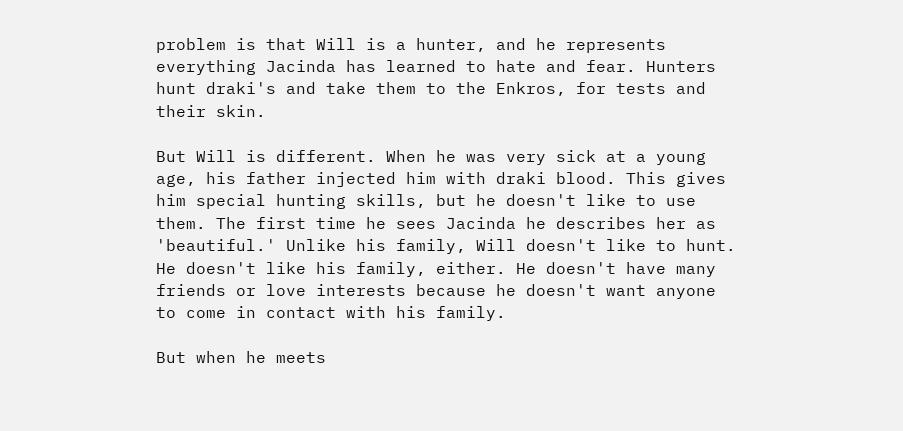problem is that Will is a hunter, and he represents everything Jacinda has learned to hate and fear. Hunters hunt draki's and take them to the Enkros, for tests and their skin.

But Will is different. When he was very sick at a young age, his father injected him with draki blood. This gives him special hunting skills, but he doesn't like to use them. The first time he sees Jacinda he describes her as 'beautiful.' Unlike his family, Will doesn't like to hunt. He doesn't like his family, either. He doesn't have many friends or love interests because he doesn't want anyone to come in contact with his family.

But when he meets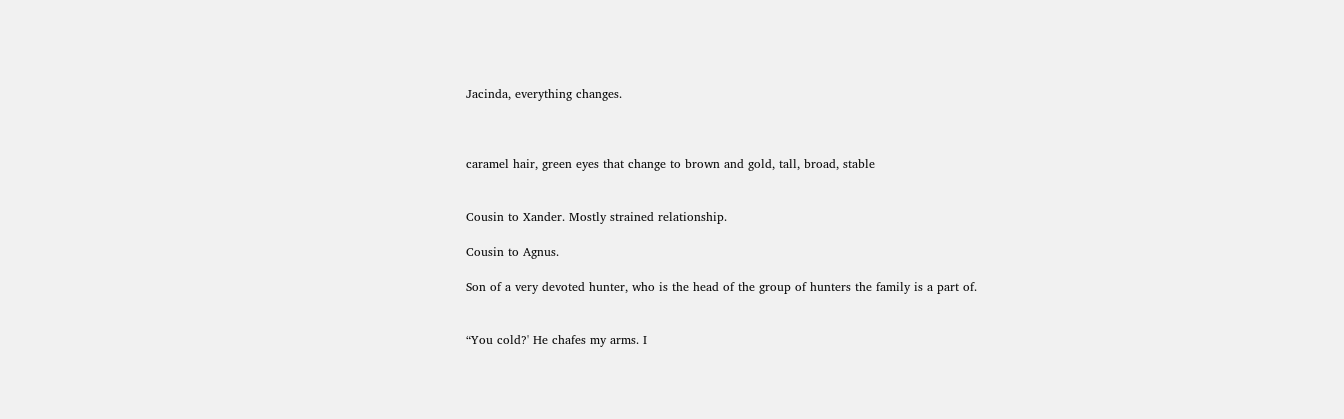Jacinda, everything changes.



caramel hair, green eyes that change to brown and gold, tall, broad, stable


Cousin to Xander. Mostly strained relationship.

Cousin to Agnus.

Son of a very devoted hunter, who is the head of the group of hunters the family is a part of.


“You cold?' He chafes my arms. I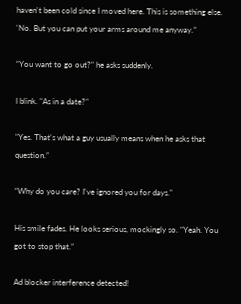haven't been cold since I moved here. This is something else. 'No. But you can put your arms around me anyway.”

“You want to go out?" he asks suddenly.

I blink. "As in a date?"

"Yes. That's what a guy usually means when he asks that question.”

“Why do you care? I've ignored you for days."

His smile fades. He looks serious, mockingly so. "Yeah. You got to stop that.”

Ad blocker interference detected!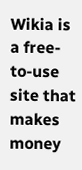Wikia is a free-to-use site that makes money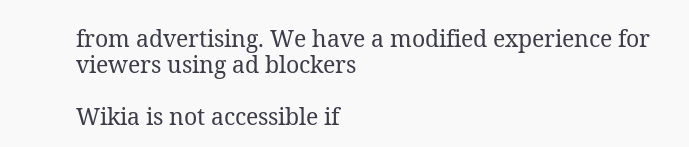from advertising. We have a modified experience for viewers using ad blockers

Wikia is not accessible if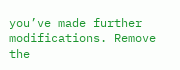you’ve made further modifications. Remove the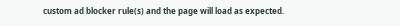custom ad blocker rule(s) and the page will load as expected.